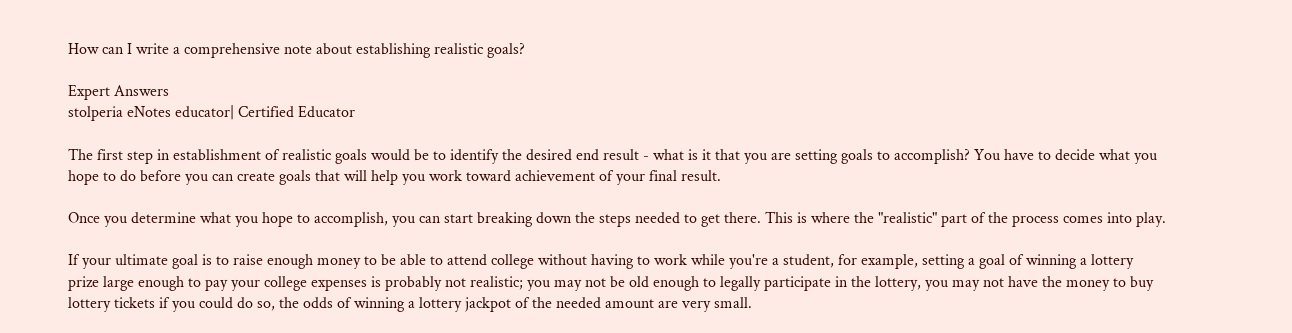How can I write a comprehensive note about establishing realistic goals?

Expert Answers
stolperia eNotes educator| Certified Educator

The first step in establishment of realistic goals would be to identify the desired end result - what is it that you are setting goals to accomplish? You have to decide what you hope to do before you can create goals that will help you work toward achievement of your final result.

Once you determine what you hope to accomplish, you can start breaking down the steps needed to get there. This is where the "realistic" part of the process comes into play.

If your ultimate goal is to raise enough money to be able to attend college without having to work while you're a student, for example, setting a goal of winning a lottery prize large enough to pay your college expenses is probably not realistic; you may not be old enough to legally participate in the lottery, you may not have the money to buy lottery tickets if you could do so, the odds of winning a lottery jackpot of the needed amount are very small.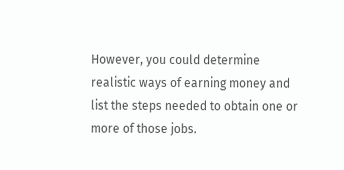However, you could determine realistic ways of earning money and list the steps needed to obtain one or more of those jobs.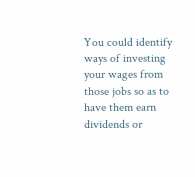You could identify ways of investing your wages from those jobs so as to have them earn dividends or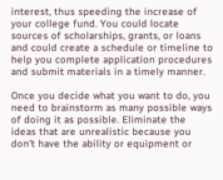interest, thus speeding the increase of your college fund. You could locate sources of scholarships, grants, or loans and could create a schedule or timeline to help you complete application procedures and submit materials in a timely manner.

Once you decide what you want to do, you need to brainstorm as many possible ways of doing it as possible. Eliminate the ideas that are unrealistic because you don't have the ability or equipment or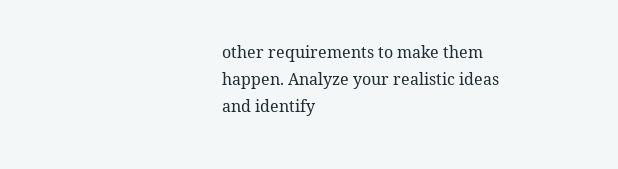other requirements to make them happen. Analyze your realistic ideas and identify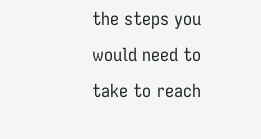the steps you would need to take to reach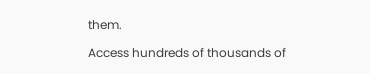them.

Access hundreds of thousands of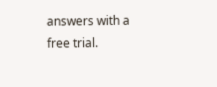answers with a free trial.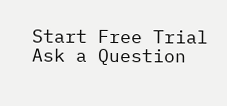Start Free Trial
Ask a Question